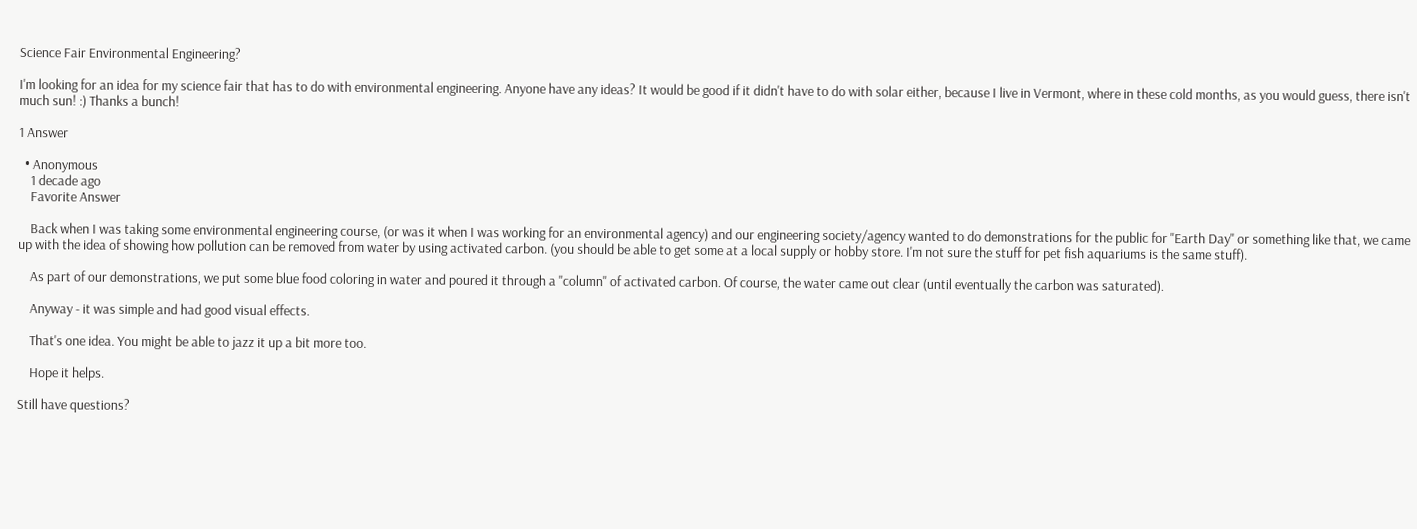Science Fair Environmental Engineering?

I'm looking for an idea for my science fair that has to do with environmental engineering. Anyone have any ideas? It would be good if it didn't have to do with solar either, because I live in Vermont, where in these cold months, as you would guess, there isn't much sun! :) Thanks a bunch!

1 Answer

  • Anonymous
    1 decade ago
    Favorite Answer

    Back when I was taking some environmental engineering course, (or was it when I was working for an environmental agency) and our engineering society/agency wanted to do demonstrations for the public for "Earth Day" or something like that, we came up with the idea of showing how pollution can be removed from water by using activated carbon. (you should be able to get some at a local supply or hobby store. I'm not sure the stuff for pet fish aquariums is the same stuff).

    As part of our demonstrations, we put some blue food coloring in water and poured it through a "column" of activated carbon. Of course, the water came out clear (until eventually the carbon was saturated).

    Anyway - it was simple and had good visual effects.

    That's one idea. You might be able to jazz it up a bit more too.

    Hope it helps.

Still have questions?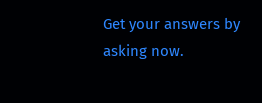Get your answers by asking now.